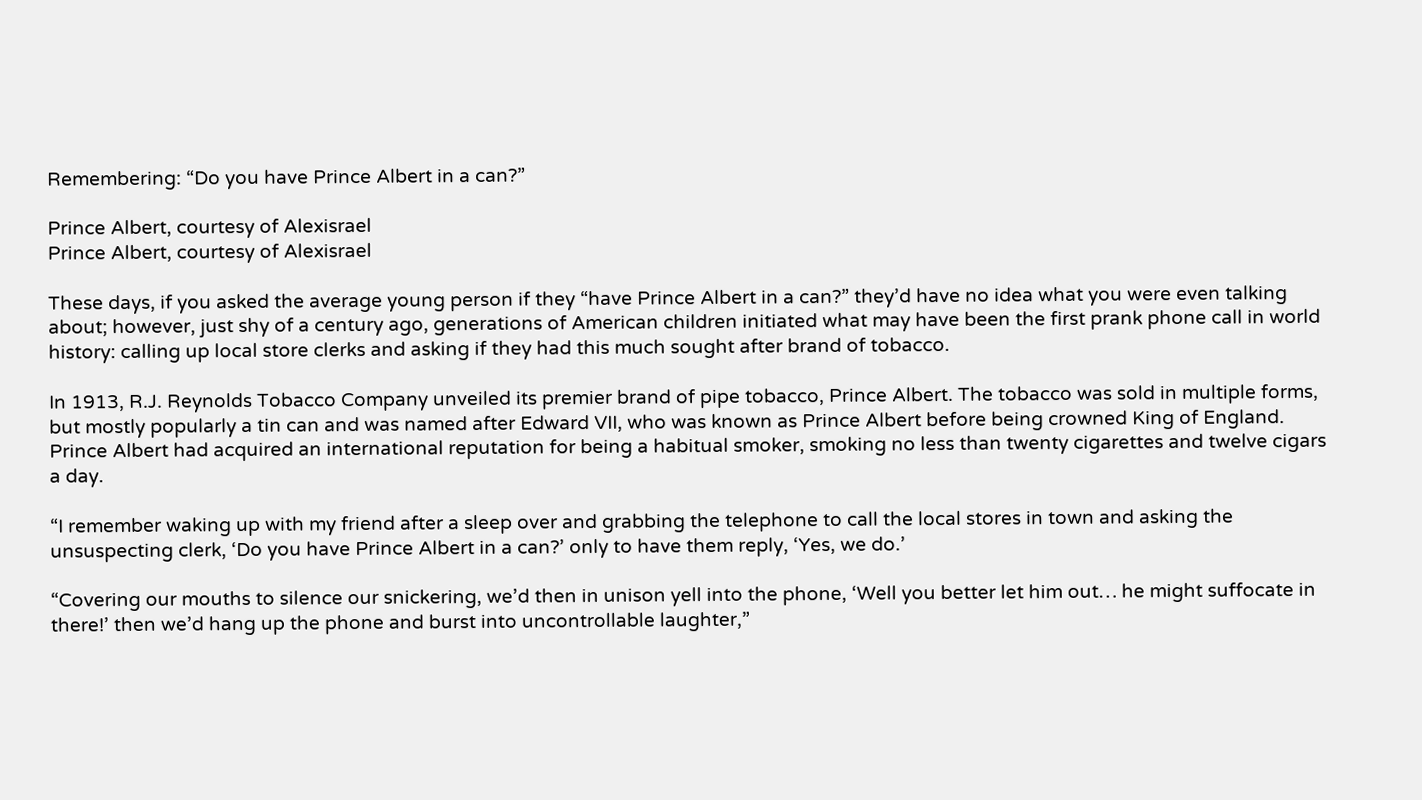Remembering: “Do you have Prince Albert in a can?”

Prince Albert, courtesy of Alexisrael
Prince Albert, courtesy of Alexisrael

These days, if you asked the average young person if they “have Prince Albert in a can?” they’d have no idea what you were even talking about; however, just shy of a century ago, generations of American children initiated what may have been the first prank phone call in world history: calling up local store clerks and asking if they had this much sought after brand of tobacco.

In 1913, R.J. Reynolds Tobacco Company unveiled its premier brand of pipe tobacco, Prince Albert. The tobacco was sold in multiple forms, but mostly popularly a tin can and was named after Edward VII, who was known as Prince Albert before being crowned King of England. Prince Albert had acquired an international reputation for being a habitual smoker, smoking no less than twenty cigarettes and twelve cigars a day.

“I remember waking up with my friend after a sleep over and grabbing the telephone to call the local stores in town and asking the unsuspecting clerk, ‘Do you have Prince Albert in a can?’ only to have them reply, ‘Yes, we do.’

“Covering our mouths to silence our snickering, we’d then in unison yell into the phone, ‘Well you better let him out… he might suffocate in there!’ then we’d hang up the phone and burst into uncontrollable laughter,”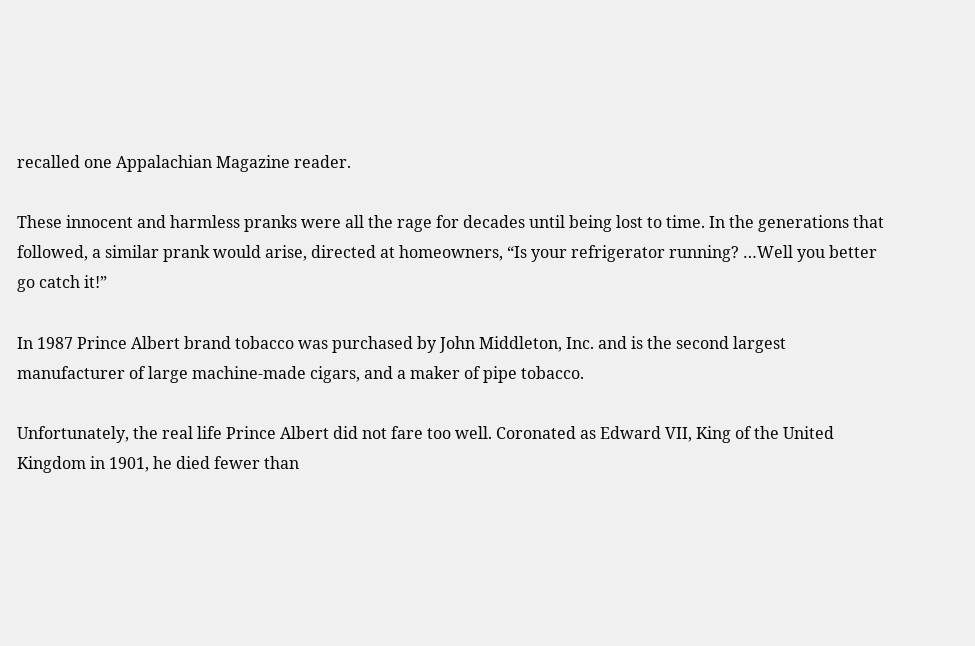recalled one Appalachian Magazine reader.

These innocent and harmless pranks were all the rage for decades until being lost to time. In the generations that followed, a similar prank would arise, directed at homeowners, “Is your refrigerator running? …Well you better go catch it!”

In 1987 Prince Albert brand tobacco was purchased by John Middleton, Inc. and is the second largest manufacturer of large machine-made cigars, and a maker of pipe tobacco.

Unfortunately, the real life Prince Albert did not fare too well. Coronated as Edward VII, King of the United Kingdom in 1901, he died fewer than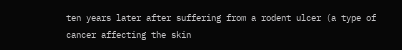ten years later after suffering from a rodent ulcer (a type of cancer affecting the skin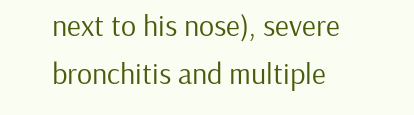next to his nose), severe bronchitis and multiple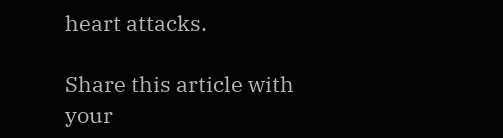heart attacks.

Share this article with your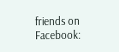friends on Facebook: